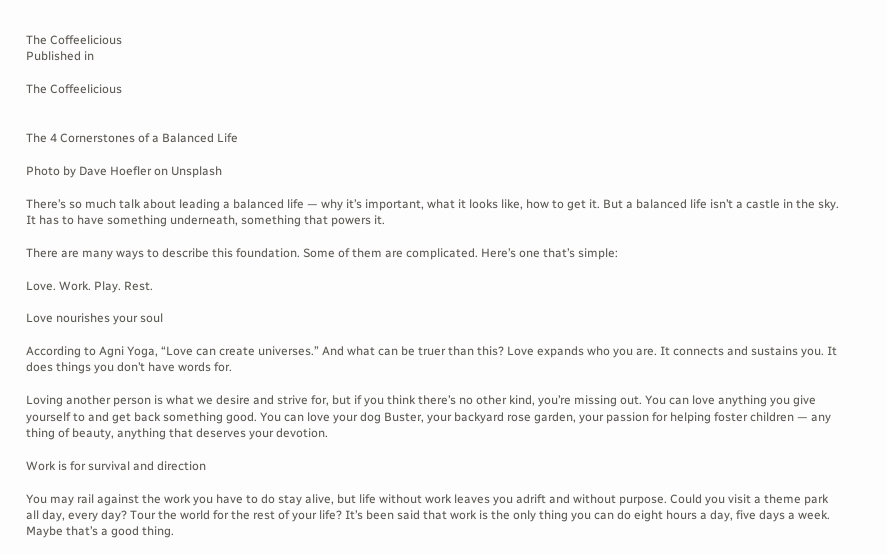The Coffeelicious
Published in

The Coffeelicious


The 4 Cornerstones of a Balanced Life

Photo by Dave Hoefler on Unsplash

There’s so much talk about leading a balanced life — why it’s important, what it looks like, how to get it. But a balanced life isn’t a castle in the sky. It has to have something underneath, something that powers it.

There are many ways to describe this foundation. Some of them are complicated. Here’s one that’s simple:

Love. Work. Play. Rest.

Love nourishes your soul

According to Agni Yoga, “Love can create universes.” And what can be truer than this? Love expands who you are. It connects and sustains you. It does things you don’t have words for.

Loving another person is what we desire and strive for, but if you think there’s no other kind, you’re missing out. You can love anything you give yourself to and get back something good. You can love your dog Buster, your backyard rose garden, your passion for helping foster children — any thing of beauty, anything that deserves your devotion.

Work is for survival and direction

You may rail against the work you have to do stay alive, but life without work leaves you adrift and without purpose. Could you visit a theme park all day, every day? Tour the world for the rest of your life? It’s been said that work is the only thing you can do eight hours a day, five days a week. Maybe that’s a good thing.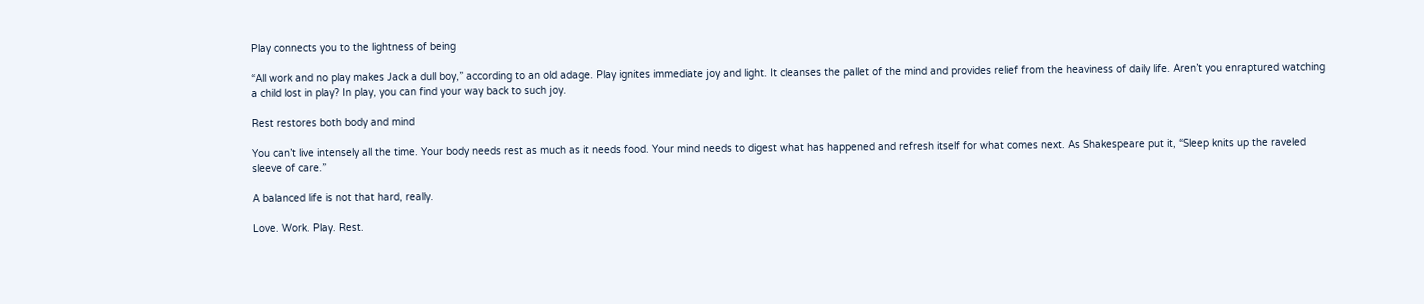Play connects you to the lightness of being

“All work and no play makes Jack a dull boy,” according to an old adage. Play ignites immediate joy and light. It cleanses the pallet of the mind and provides relief from the heaviness of daily life. Aren’t you enraptured watching a child lost in play? In play, you can find your way back to such joy.

Rest restores both body and mind

You can’t live intensely all the time. Your body needs rest as much as it needs food. Your mind needs to digest what has happened and refresh itself for what comes next. As Shakespeare put it, “Sleep knits up the raveled sleeve of care.”

A balanced life is not that hard, really.

Love. Work. Play. Rest.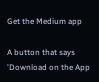Get the Medium app

A button that says 'Download on the App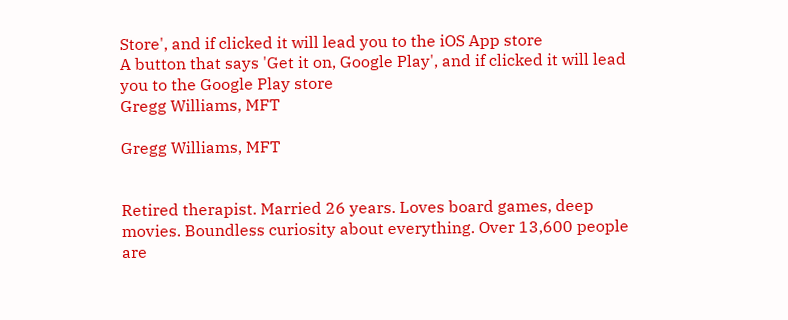Store', and if clicked it will lead you to the iOS App store
A button that says 'Get it on, Google Play', and if clicked it will lead you to the Google Play store
Gregg Williams, MFT

Gregg Williams, MFT


Retired therapist. Married 26 years. Loves board games, deep movies. Boundless curiosity about everything. Over 13,600 people are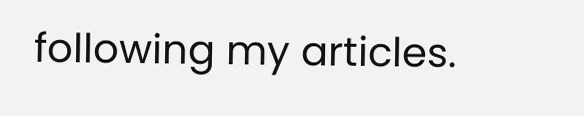following my articles.